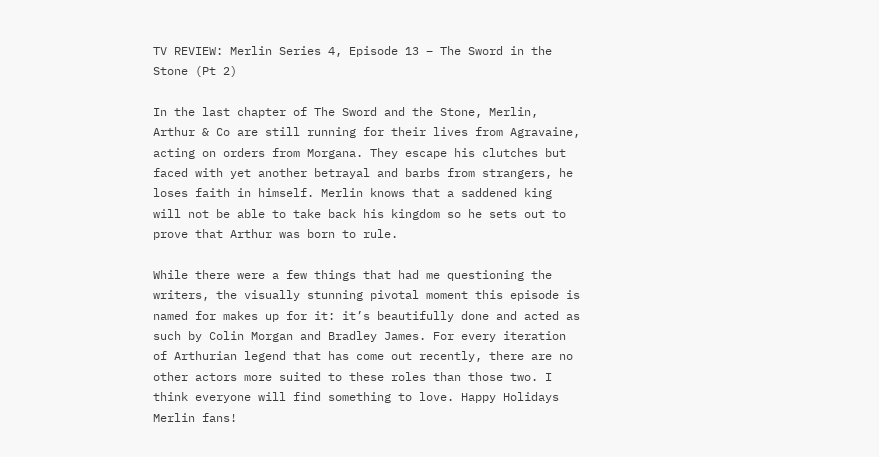TV REVIEW: Merlin Series 4, Episode 13 – The Sword in the Stone (Pt 2)

In the last chapter of The Sword and the Stone, Merlin, Arthur & Co are still running for their lives from Agravaine, acting on orders from Morgana. They escape his clutches but faced with yet another betrayal and barbs from strangers, he loses faith in himself. Merlin knows that a saddened king will not be able to take back his kingdom so he sets out to prove that Arthur was born to rule.

While there were a few things that had me questioning the writers, the visually stunning pivotal moment this episode is named for makes up for it: it’s beautifully done and acted as such by Colin Morgan and Bradley James. For every iteration of Arthurian legend that has come out recently, there are no other actors more suited to these roles than those two. I think everyone will find something to love. Happy Holidays Merlin fans!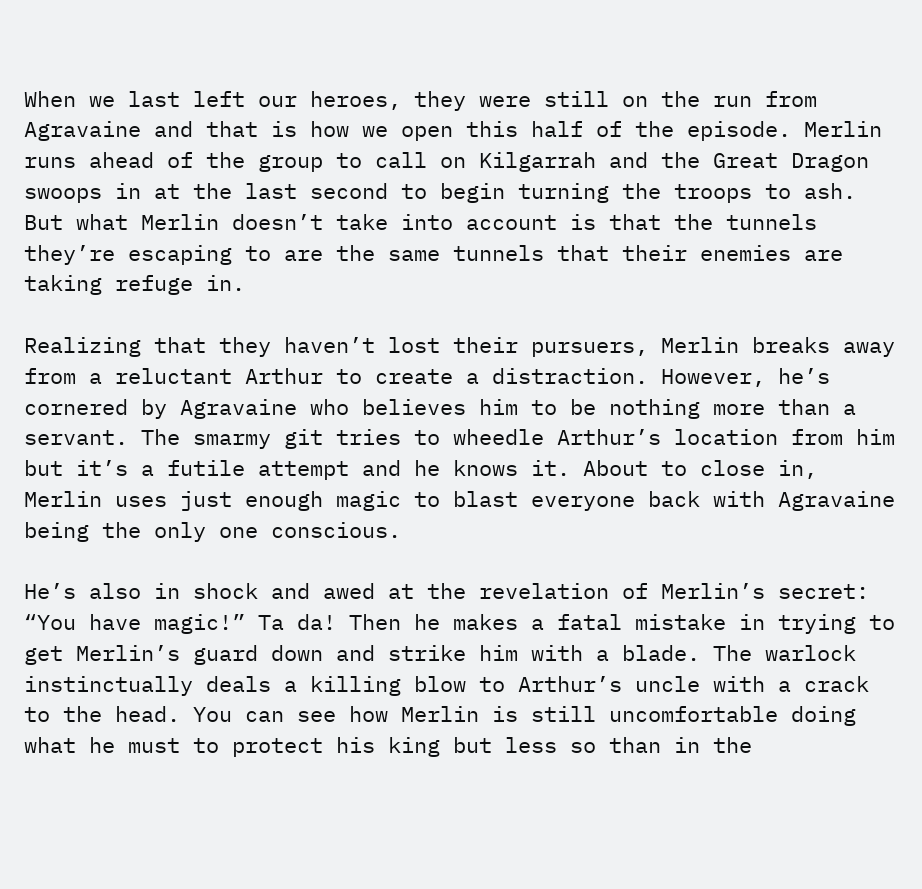When we last left our heroes, they were still on the run from Agravaine and that is how we open this half of the episode. Merlin runs ahead of the group to call on Kilgarrah and the Great Dragon swoops in at the last second to begin turning the troops to ash. But what Merlin doesn’t take into account is that the tunnels they’re escaping to are the same tunnels that their enemies are taking refuge in.

Realizing that they haven’t lost their pursuers, Merlin breaks away from a reluctant Arthur to create a distraction. However, he’s cornered by Agravaine who believes him to be nothing more than a servant. The smarmy git tries to wheedle Arthur’s location from him but it’s a futile attempt and he knows it. About to close in, Merlin uses just enough magic to blast everyone back with Agravaine being the only one conscious.

He’s also in shock and awed at the revelation of Merlin’s secret: “You have magic!” Ta da! Then he makes a fatal mistake in trying to get Merlin’s guard down and strike him with a blade. The warlock instinctually deals a killing blow to Arthur’s uncle with a crack to the head. You can see how Merlin is still uncomfortable doing what he must to protect his king but less so than in the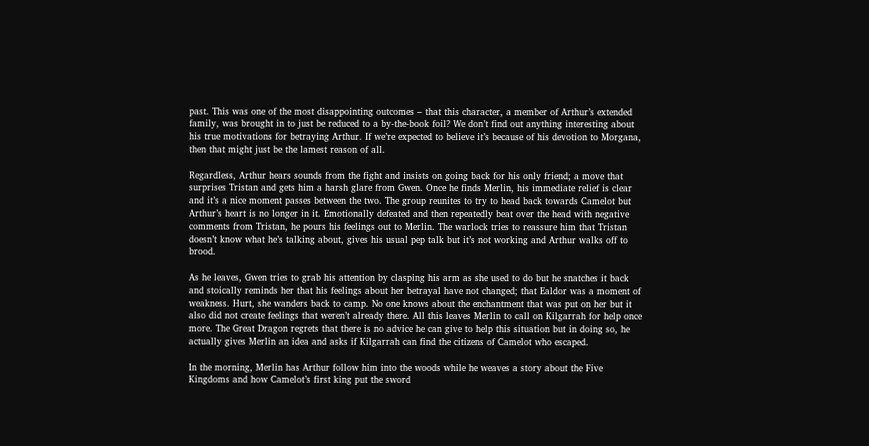past. This was one of the most disappointing outcomes – that this character, a member of Arthur’s extended family, was brought in to just be reduced to a by-the-book foil? We don’t find out anything interesting about his true motivations for betraying Arthur. If we’re expected to believe it’s because of his devotion to Morgana, then that might just be the lamest reason of all.

Regardless, Arthur hears sounds from the fight and insists on going back for his only friend; a move that surprises Tristan and gets him a harsh glare from Gwen. Once he finds Merlin, his immediate relief is clear and it’s a nice moment passes between the two. The group reunites to try to head back towards Camelot but Arthur’s heart is no longer in it. Emotionally defeated and then repeatedly beat over the head with negative comments from Tristan, he pours his feelings out to Merlin. The warlock tries to reassure him that Tristan doesn’t know what he’s talking about, gives his usual pep talk but it’s not working and Arthur walks off to brood.

As he leaves, Gwen tries to grab his attention by clasping his arm as she used to do but he snatches it back and stoically reminds her that his feelings about her betrayal have not changed; that Ealdor was a moment of weakness. Hurt, she wanders back to camp. No one knows about the enchantment that was put on her but it also did not create feelings that weren’t already there. All this leaves Merlin to call on Kilgarrah for help once more. The Great Dragon regrets that there is no advice he can give to help this situation but in doing so, he actually gives Merlin an idea and asks if Kilgarrah can find the citizens of Camelot who escaped.

In the morning, Merlin has Arthur follow him into the woods while he weaves a story about the Five Kingdoms and how Camelot’s first king put the sword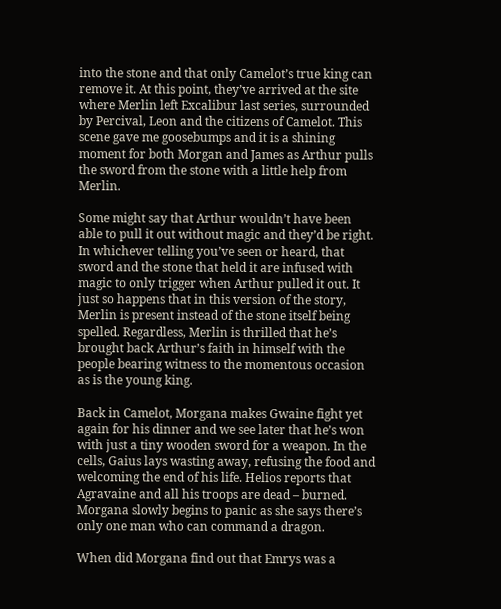into the stone and that only Camelot’s true king can remove it. At this point, they’ve arrived at the site where Merlin left Excalibur last series, surrounded by Percival, Leon and the citizens of Camelot. This scene gave me goosebumps and it is a shining moment for both Morgan and James as Arthur pulls the sword from the stone with a little help from Merlin.

Some might say that Arthur wouldn’t have been able to pull it out without magic and they’d be right. In whichever telling you’ve seen or heard, that sword and the stone that held it are infused with magic to only trigger when Arthur pulled it out. It just so happens that in this version of the story, Merlin is present instead of the stone itself being spelled. Regardless, Merlin is thrilled that he’s brought back Arthur’s faith in himself with the people bearing witness to the momentous occasion as is the young king.

Back in Camelot, Morgana makes Gwaine fight yet again for his dinner and we see later that he’s won with just a tiny wooden sword for a weapon. In the cells, Gaius lays wasting away, refusing the food and welcoming the end of his life. Helios reports that Agravaine and all his troops are dead – burned. Morgana slowly begins to panic as she says there’s only one man who can command a dragon.

When did Morgana find out that Emrys was a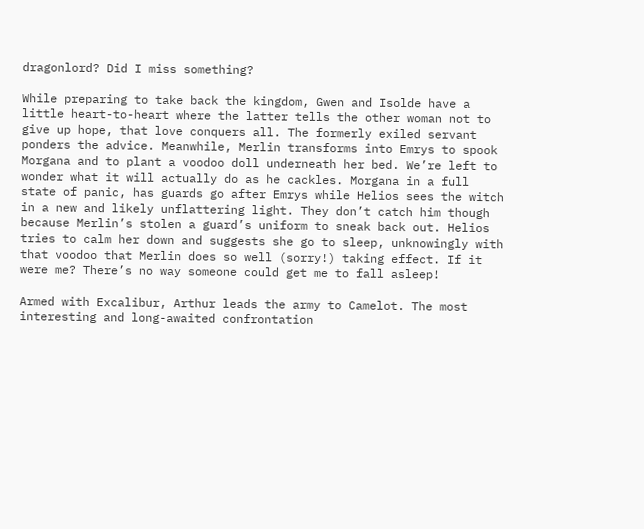dragonlord? Did I miss something?

While preparing to take back the kingdom, Gwen and Isolde have a little heart-to-heart where the latter tells the other woman not to give up hope, that love conquers all. The formerly exiled servant ponders the advice. Meanwhile, Merlin transforms into Emrys to spook Morgana and to plant a voodoo doll underneath her bed. We’re left to wonder what it will actually do as he cackles. Morgana in a full state of panic, has guards go after Emrys while Helios sees the witch in a new and likely unflattering light. They don’t catch him though because Merlin’s stolen a guard’s uniform to sneak back out. Helios tries to calm her down and suggests she go to sleep, unknowingly with that voodoo that Merlin does so well (sorry!) taking effect. If it were me? There’s no way someone could get me to fall asleep!

Armed with Excalibur, Arthur leads the army to Camelot. The most interesting and long-awaited confrontation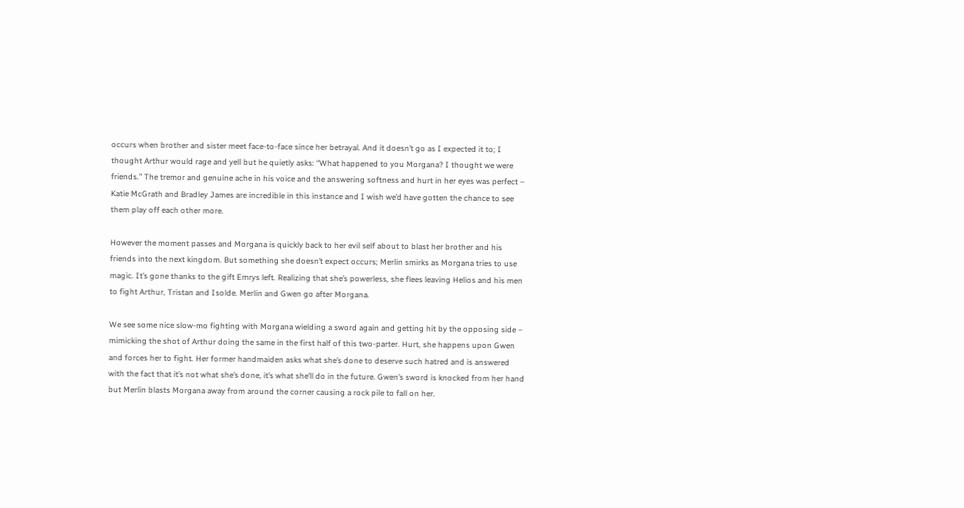occurs when brother and sister meet face-to-face since her betrayal. And it doesn’t go as I expected it to; I thought Arthur would rage and yell but he quietly asks: “What happened to you Morgana? I thought we were friends.” The tremor and genuine ache in his voice and the answering softness and hurt in her eyes was perfect – Katie McGrath and Bradley James are incredible in this instance and I wish we’d have gotten the chance to see them play off each other more.

However the moment passes and Morgana is quickly back to her evil self about to blast her brother and his friends into the next kingdom. But something she doesn’t expect occurs; Merlin smirks as Morgana tries to use magic. It’s gone thanks to the gift Emrys left. Realizing that she’s powerless, she flees leaving Helios and his men to fight Arthur, Tristan and Isolde. Merlin and Gwen go after Morgana.

We see some nice slow-mo fighting with Morgana wielding a sword again and getting hit by the opposing side – mimicking the shot of Arthur doing the same in the first half of this two-parter. Hurt, she happens upon Gwen and forces her to fight. Her former handmaiden asks what she’s done to deserve such hatred and is answered with the fact that it’s not what she’s done, it’s what she’ll do in the future. Gwen’s sword is knocked from her hand but Merlin blasts Morgana away from around the corner causing a rock pile to fall on her.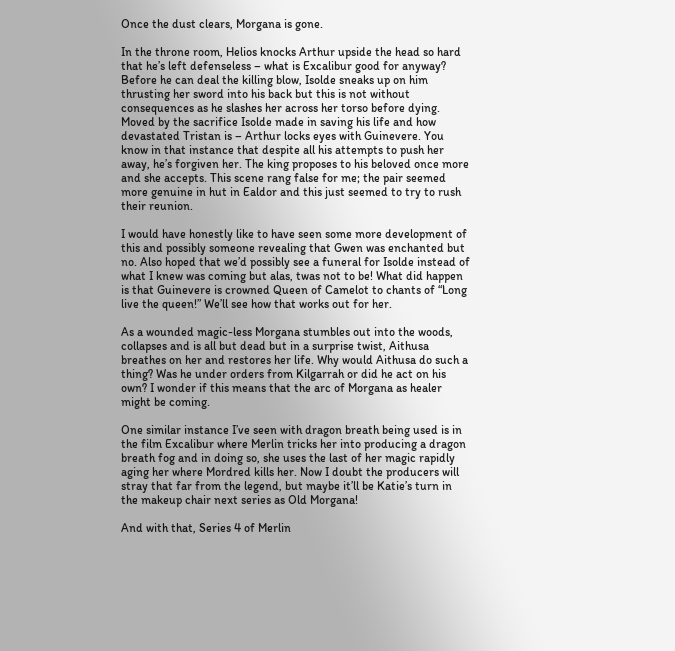Once the dust clears, Morgana is gone.

In the throne room, Helios knocks Arthur upside the head so hard that he’s left defenseless – what is Excalibur good for anyway? Before he can deal the killing blow, Isolde sneaks up on him thrusting her sword into his back but this is not without consequences as he slashes her across her torso before dying. Moved by the sacrifice Isolde made in saving his life and how devastated Tristan is – Arthur locks eyes with Guinevere. You know in that instance that despite all his attempts to push her away, he’s forgiven her. The king proposes to his beloved once more and she accepts. This scene rang false for me; the pair seemed more genuine in hut in Ealdor and this just seemed to try to rush their reunion.

I would have honestly like to have seen some more development of this and possibly someone revealing that Gwen was enchanted but no. Also hoped that we’d possibly see a funeral for Isolde instead of what I knew was coming but alas, twas not to be! What did happen is that Guinevere is crowned Queen of Camelot to chants of “Long live the queen!” We’ll see how that works out for her.

As a wounded magic-less Morgana stumbles out into the woods, collapses and is all but dead but in a surprise twist, Aithusa breathes on her and restores her life. Why would Aithusa do such a thing? Was he under orders from Kilgarrah or did he act on his own? I wonder if this means that the arc of Morgana as healer might be coming.

One similar instance I’ve seen with dragon breath being used is in the film Excalibur where Merlin tricks her into producing a dragon breath fog and in doing so, she uses the last of her magic rapidly aging her where Mordred kills her. Now I doubt the producers will stray that far from the legend, but maybe it’ll be Katie’s turn in the makeup chair next series as Old Morgana!

And with that, Series 4 of Merlin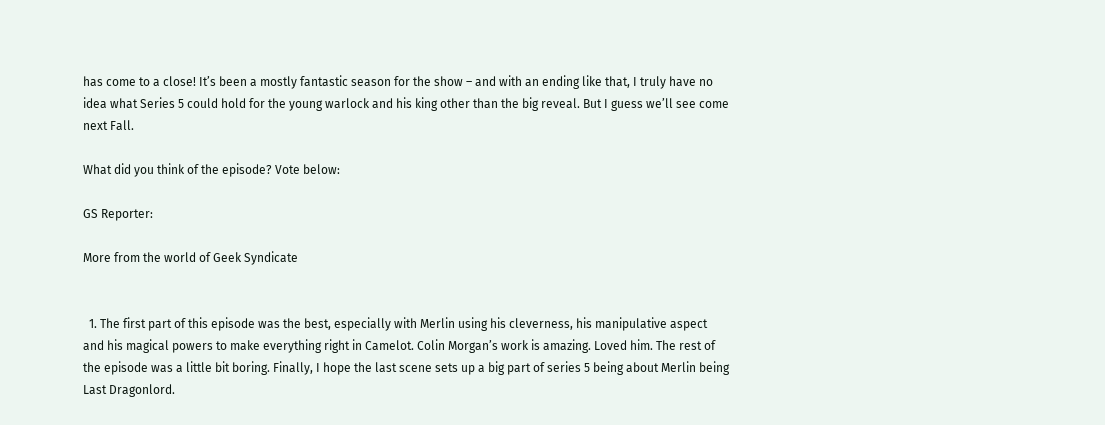has come to a close! It’s been a mostly fantastic season for the show – and with an ending like that, I truly have no idea what Series 5 could hold for the young warlock and his king other than the big reveal. But I guess we’ll see come next Fall.

What did you think of the episode? Vote below:

GS Reporter:

More from the world of Geek Syndicate


  1. The first part of this episode was the best, especially with Merlin using his cleverness, his manipulative aspect and his magical powers to make everything right in Camelot. Colin Morgan’s work is amazing. Loved him. The rest of the episode was a little bit boring. Finally, I hope the last scene sets up a big part of series 5 being about Merlin being Last Dragonlord.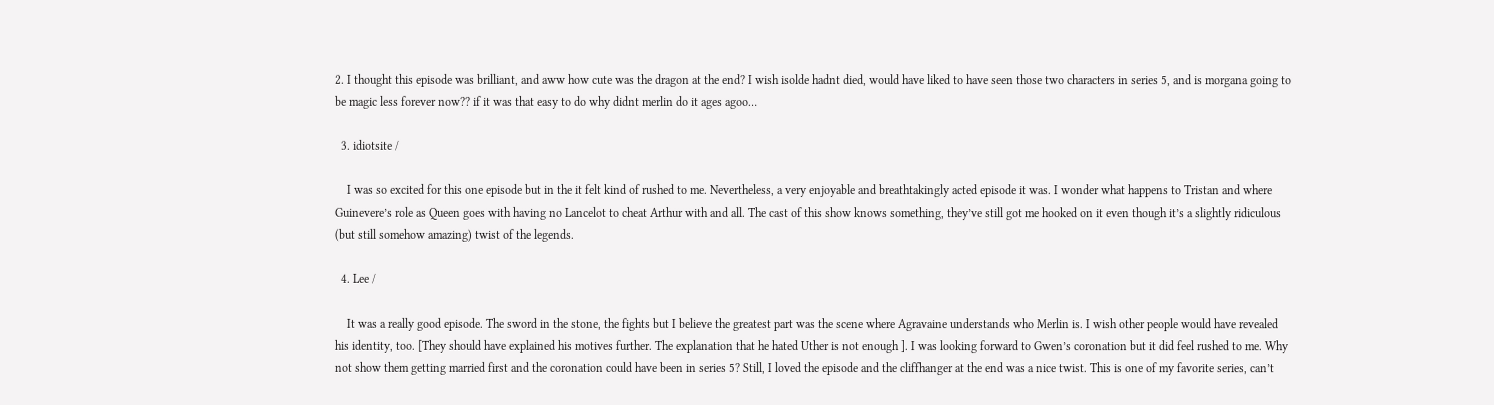2. I thought this episode was brilliant, and aww how cute was the dragon at the end? I wish isolde hadnt died, would have liked to have seen those two characters in series 5, and is morgana going to be magic less forever now?? if it was that easy to do why didnt merlin do it ages agoo…

  3. idiotsite /

    I was so excited for this one episode but in the it felt kind of rushed to me. Nevertheless, a very enjoyable and breathtakingly acted episode it was. I wonder what happens to Tristan and where Guinevere’s role as Queen goes with having no Lancelot to cheat Arthur with and all. The cast of this show knows something, they’ve still got me hooked on it even though it’s a slightly ridiculous (but still somehow amazing) twist of the legends.

  4. Lee /

    It was a really good episode. The sword in the stone, the fights but I believe the greatest part was the scene where Agravaine understands who Merlin is. I wish other people would have revealed his identity, too. [They should have explained his motives further. The explanation that he hated Uther is not enough ]. I was looking forward to Gwen’s coronation but it did feel rushed to me. Why not show them getting married first and the coronation could have been in series 5? Still, I loved the episode and the cliffhanger at the end was a nice twist. This is one of my favorite series, can’t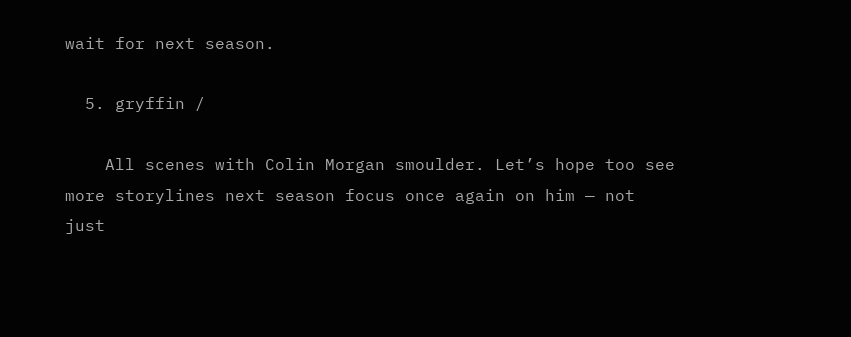wait for next season.

  5. gryffin /

    All scenes with Colin Morgan smoulder. Let’s hope too see more storylines next season focus once again on him — not just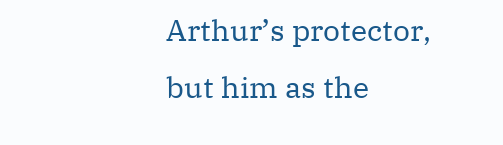Arthur’s protector, but him as the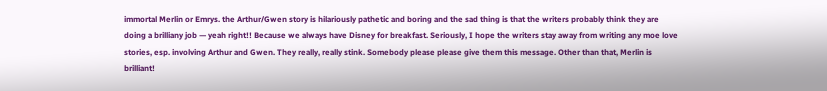immortal Merlin or Emrys. the Arthur/Gwen story is hilariously pathetic and boring and the sad thing is that the writers probably think they are doing a brilliany job — yeah right!! Because we always have Disney for breakfast. Seriously, I hope the writers stay away from writing any moe love stories, esp. involving Arthur and Gwen. They really, really stink. Somebody please please give them this message. Other than that, Merlin is brilliant!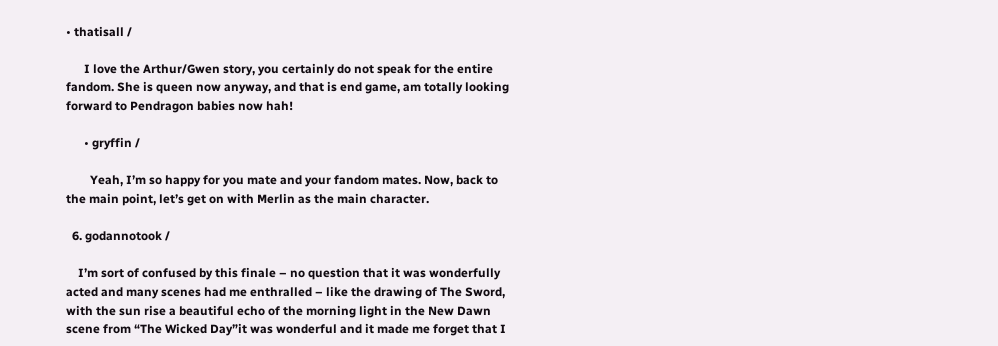• thatisall /

      I love the Arthur/Gwen story, you certainly do not speak for the entire fandom. She is queen now anyway, and that is end game, am totally looking forward to Pendragon babies now hah!

      • gryffin /

        Yeah, I’m so happy for you mate and your fandom mates. Now, back to the main point, let’s get on with Merlin as the main character.

  6. godannotook /

    I’m sort of confused by this finale – no question that it was wonderfully acted and many scenes had me enthralled – like the drawing of The Sword, with the sun rise a beautiful echo of the morning light in the New Dawn scene from “The Wicked Day”it was wonderful and it made me forget that I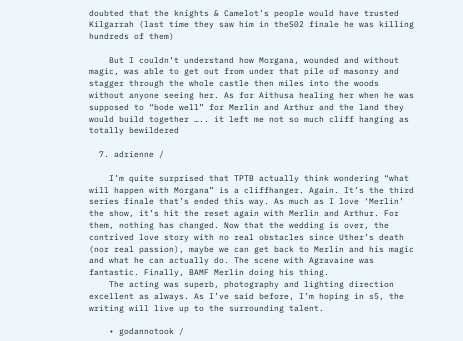doubted that the knights & Camelot’s people would have trusted Kilgarrah (last time they saw him in theS02 finale he was killing hundreds of them)

    But I couldn’t understand how Morgana, wounded and without magic, was able to get out from under that pile of masonry and stagger through the whole castle then miles into the woods without anyone seeing her. As for Aithusa healing her when he was supposed to “bode well” for Merlin and Arthur and the land they would build together ….. it left me not so much cliff hanging as totally bewildered

  7. adrienne /

    I’m quite surprised that TPTB actually think wondering “what will happen with Morgana” is a cliffhanger. Again. It’s the third series finale that’s ended this way. As much as I love ‘Merlin’ the show, it’s hit the reset again with Merlin and Arthur. For them, nothing has changed. Now that the wedding is over, the contrived love story with no real obstacles since Uther’s death (nor real passion), maybe we can get back to Merlin and his magic and what he can actually do. The scene with Agravaine was fantastic. Finally, BAMF Merlin doing his thing.
    The acting was superb, photography and lighting direction excellent as always. As I’ve said before, I’m hoping in s5, the writing will live up to the surrounding talent.

    • godannotook /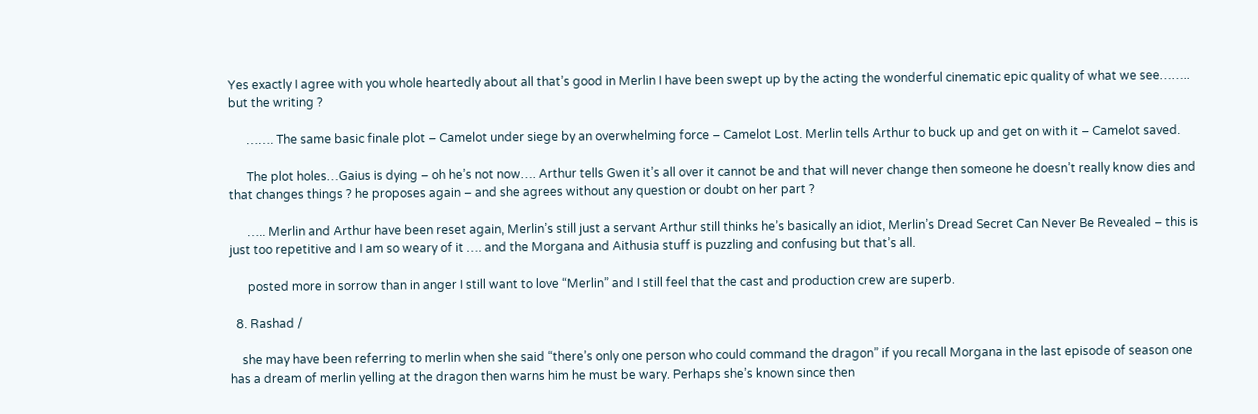Yes exactly I agree with you whole heartedly about all that’s good in Merlin I have been swept up by the acting the wonderful cinematic epic quality of what we see…….. but the writing ?

      ……. The same basic finale plot – Camelot under siege by an overwhelming force – Camelot Lost. Merlin tells Arthur to buck up and get on with it – Camelot saved.

      The plot holes…Gaius is dying – oh he’s not now…. Arthur tells Gwen it’s all over it cannot be and that will never change then someone he doesn’t really know dies and that changes things ? he proposes again – and she agrees without any question or doubt on her part ?

      ….. Merlin and Arthur have been reset again, Merlin’s still just a servant Arthur still thinks he’s basically an idiot, Merlin’s Dread Secret Can Never Be Revealed – this is just too repetitive and I am so weary of it …. and the Morgana and Aithusia stuff is puzzling and confusing but that’s all.

      posted more in sorrow than in anger I still want to love “Merlin” and I still feel that the cast and production crew are superb.

  8. Rashad /

    she may have been referring to merlin when she said “there’s only one person who could command the dragon” if you recall Morgana in the last episode of season one has a dream of merlin yelling at the dragon then warns him he must be wary. Perhaps she’s known since then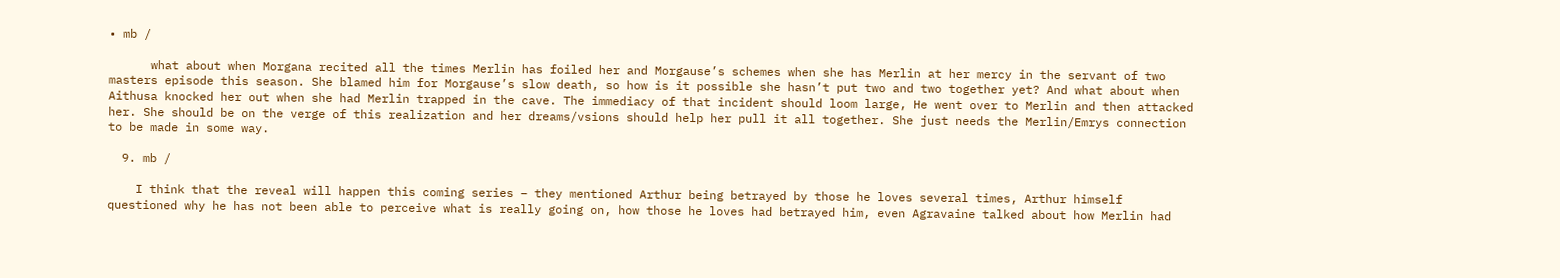• mb /

      what about when Morgana recited all the times Merlin has foiled her and Morgause’s schemes when she has Merlin at her mercy in the servant of two masters episode this season. She blamed him for Morgause’s slow death, so how is it possible she hasn’t put two and two together yet? And what about when Aithusa knocked her out when she had Merlin trapped in the cave. The immediacy of that incident should loom large, He went over to Merlin and then attacked her. She should be on the verge of this realization and her dreams/vsions should help her pull it all together. She just needs the Merlin/Emrys connection to be made in some way.

  9. mb /

    I think that the reveal will happen this coming series – they mentioned Arthur being betrayed by those he loves several times, Arthur himself questioned why he has not been able to perceive what is really going on, how those he loves had betrayed him, even Agravaine talked about how Merlin had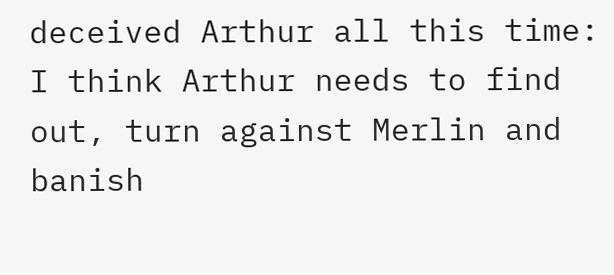deceived Arthur all this time: I think Arthur needs to find out, turn against Merlin and banish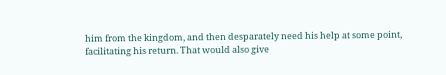him from the kingdom, and then desparately need his help at some point, facilitating his return. That would also give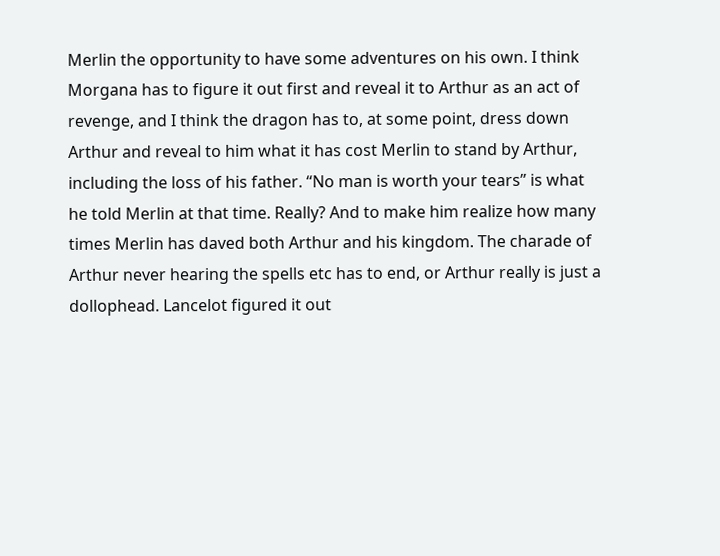Merlin the opportunity to have some adventures on his own. I think Morgana has to figure it out first and reveal it to Arthur as an act of revenge, and I think the dragon has to, at some point, dress down Arthur and reveal to him what it has cost Merlin to stand by Arthur, including the loss of his father. “No man is worth your tears” is what he told Merlin at that time. Really? And to make him realize how many times Merlin has daved both Arthur and his kingdom. The charade of Arthur never hearing the spells etc has to end, or Arthur really is just a dollophead. Lancelot figured it out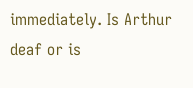immediately. Is Arthur deaf or is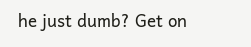he just dumb? Get on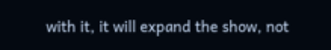with it, it will expand the show, not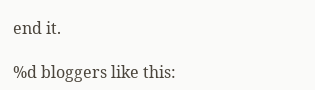end it.

%d bloggers like this: